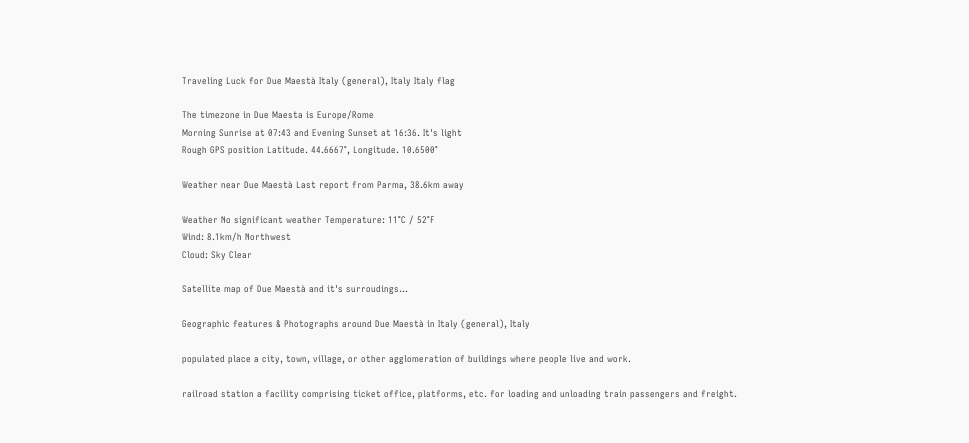Traveling Luck for Due Maestà Italy (general), Italy Italy flag

The timezone in Due Maesta is Europe/Rome
Morning Sunrise at 07:43 and Evening Sunset at 16:36. It's light
Rough GPS position Latitude. 44.6667°, Longitude. 10.6500°

Weather near Due Maestà Last report from Parma, 38.6km away

Weather No significant weather Temperature: 11°C / 52°F
Wind: 8.1km/h Northwest
Cloud: Sky Clear

Satellite map of Due Maestà and it's surroudings...

Geographic features & Photographs around Due Maestà in Italy (general), Italy

populated place a city, town, village, or other agglomeration of buildings where people live and work.

railroad station a facility comprising ticket office, platforms, etc. for loading and unloading train passengers and freight.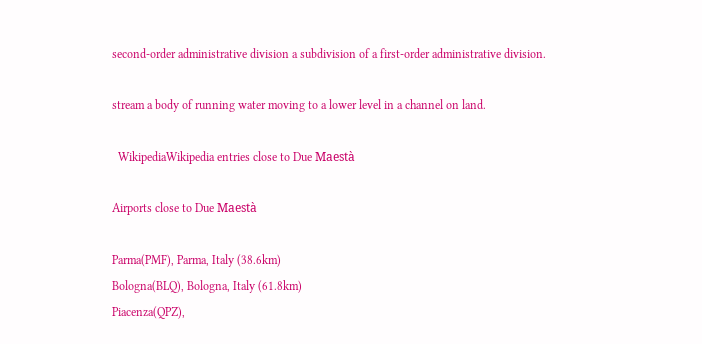second-order administrative division a subdivision of a first-order administrative division.

stream a body of running water moving to a lower level in a channel on land.

  WikipediaWikipedia entries close to Due Maestà

Airports close to Due Maestà

Parma(PMF), Parma, Italy (38.6km)
Bologna(BLQ), Bologna, Italy (61.8km)
Piacenza(QPZ),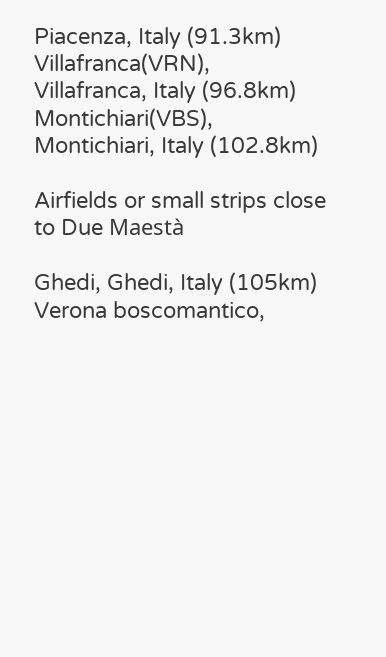Piacenza, Italy (91.3km)
Villafranca(VRN), Villafranca, Italy (96.8km)
Montichiari(VBS), Montichiari, Italy (102.8km)

Airfields or small strips close to Due Maestà

Ghedi, Ghedi, Italy (105km)
Verona boscomantico,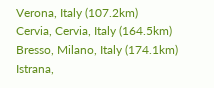Verona, Italy (107.2km)
Cervia, Cervia, Italy (164.5km)
Bresso, Milano, Italy (174.1km)
Istrana,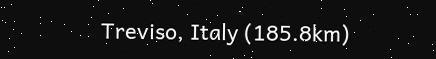Treviso, Italy (185.8km)